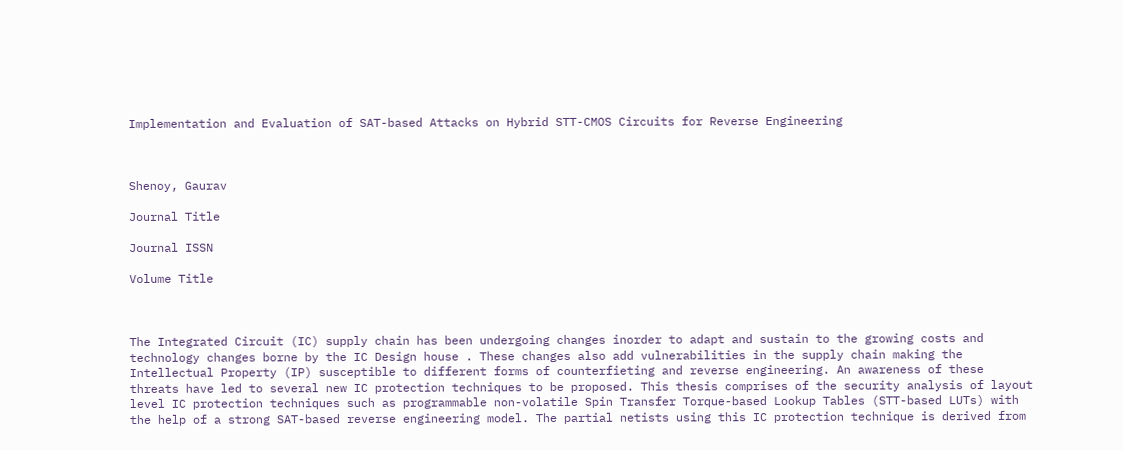Implementation and Evaluation of SAT-based Attacks on Hybrid STT-CMOS Circuits for Reverse Engineering



Shenoy, Gaurav

Journal Title

Journal ISSN

Volume Title



The Integrated Circuit (IC) supply chain has been undergoing changes inorder to adapt and sustain to the growing costs and technology changes borne by the IC Design house . These changes also add vulnerabilities in the supply chain making the Intellectual Property (IP) susceptible to different forms of counterfieting and reverse engineering. An awareness of these threats have led to several new IC protection techniques to be proposed. This thesis comprises of the security analysis of layout level IC protection techniques such as programmable non-volatile Spin Transfer Torque-based Lookup Tables (STT-based LUTs) with the help of a strong SAT-based reverse engineering model. The partial netists using this IC protection technique is derived from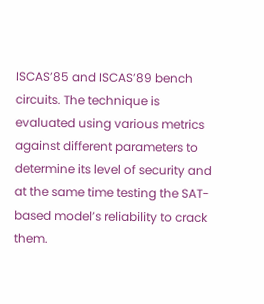ISCAS’85 and ISCAS’89 bench circuits. The technique is evaluated using various metrics against different parameters to determine its level of security and at the same time testing the SAT-based model’s reliability to crack them.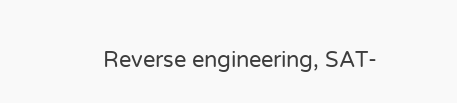Reverse engineering, SAT-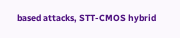based attacks, STT-CMOS hybrid